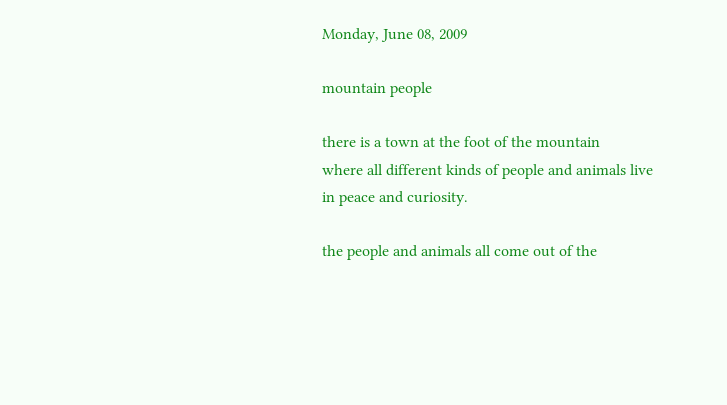Monday, June 08, 2009

mountain people

there is a town at the foot of the mountain
where all different kinds of people and animals live
in peace and curiosity.

the people and animals all come out of the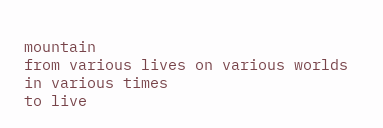mountain
from various lives on various worlds in various times
to live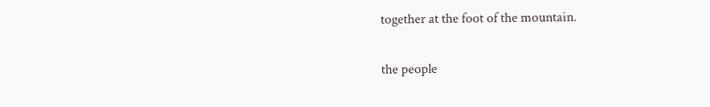together at the foot of the mountain.

the people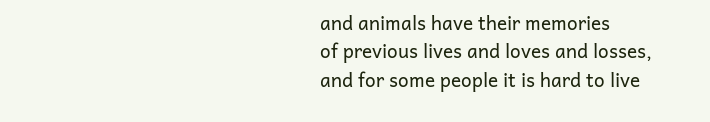and animals have their memories
of previous lives and loves and losses,
and for some people it is hard to live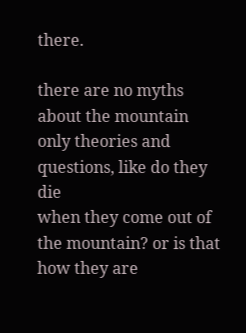there.

there are no myths about the mountain
only theories and questions, like do they die
when they come out of the mountain? or is that how they are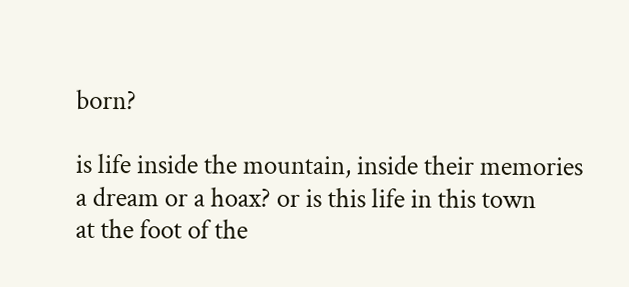born?

is life inside the mountain, inside their memories
a dream or a hoax? or is this life in this town
at the foot of the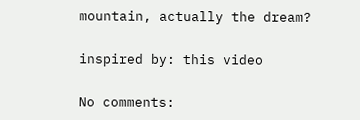mountain, actually the dream?

inspired by: this video

No comments: